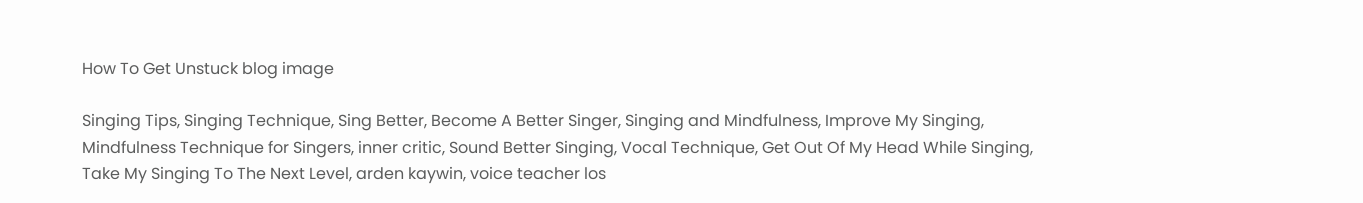How To Get Unstuck blog image

Singing Tips, Singing Technique, Sing Better, Become A Better Singer, Singing and Mindfulness, Improve My Singing, Mindfulness Technique for Singers, inner critic, Sound Better Singing, Vocal Technique, Get Out Of My Head While Singing, Take My Singing To The Next Level, arden kaywin, voice teacher los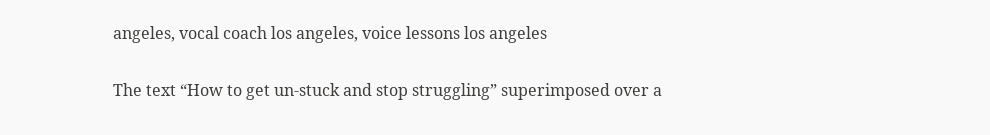angeles, vocal coach los angeles, voice lessons los angeles

The text “How to get un-stuck and stop struggling” superimposed over a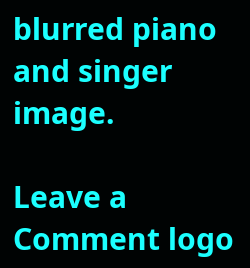blurred piano and singer image.

Leave a Comment logo